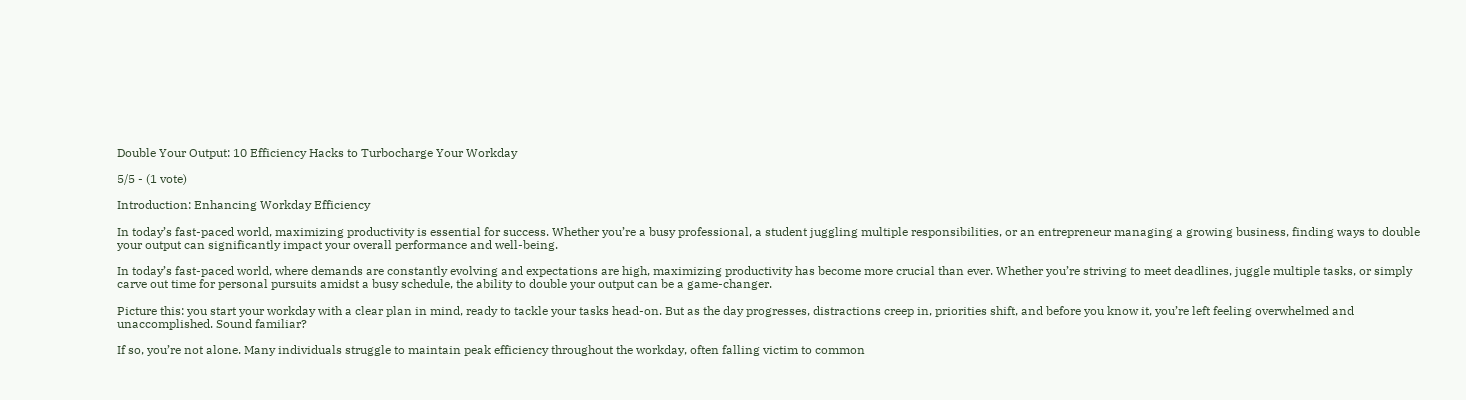Double Your Output: 10 Efficiency Hacks to Turbocharge Your Workday

5/5 - (1 vote)

Introduction: Enhancing Workday Efficiency

In today’s fast-paced world, maximizing productivity is essential for success. Whether you’re a busy professional, a student juggling multiple responsibilities, or an entrepreneur managing a growing business, finding ways to double your output can significantly impact your overall performance and well-being.

In today’s fast-paced world, where demands are constantly evolving and expectations are high, maximizing productivity has become more crucial than ever. Whether you’re striving to meet deadlines, juggle multiple tasks, or simply carve out time for personal pursuits amidst a busy schedule, the ability to double your output can be a game-changer.

Picture this: you start your workday with a clear plan in mind, ready to tackle your tasks head-on. But as the day progresses, distractions creep in, priorities shift, and before you know it, you’re left feeling overwhelmed and unaccomplished. Sound familiar?

If so, you’re not alone. Many individuals struggle to maintain peak efficiency throughout the workday, often falling victim to common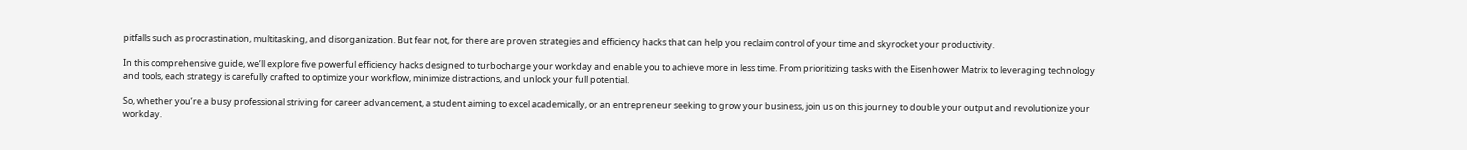pitfalls such as procrastination, multitasking, and disorganization. But fear not, for there are proven strategies and efficiency hacks that can help you reclaim control of your time and skyrocket your productivity.

In this comprehensive guide, we’ll explore five powerful efficiency hacks designed to turbocharge your workday and enable you to achieve more in less time. From prioritizing tasks with the Eisenhower Matrix to leveraging technology and tools, each strategy is carefully crafted to optimize your workflow, minimize distractions, and unlock your full potential.

So, whether you’re a busy professional striving for career advancement, a student aiming to excel academically, or an entrepreneur seeking to grow your business, join us on this journey to double your output and revolutionize your workday.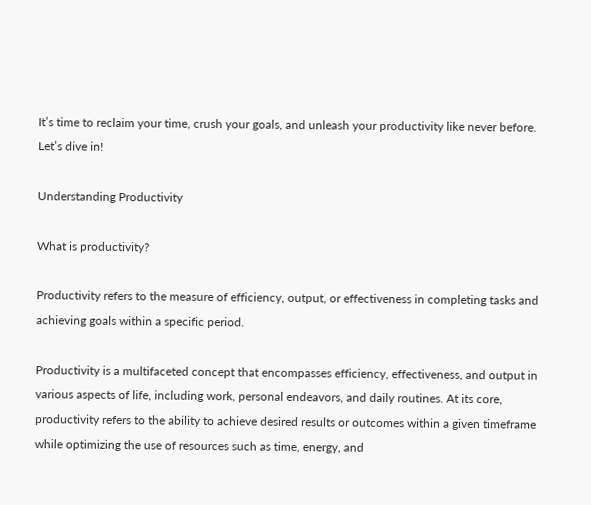It’s time to reclaim your time, crush your goals, and unleash your productivity like never before. Let’s dive in!

Understanding Productivity

What is productivity?

Productivity refers to the measure of efficiency, output, or effectiveness in completing tasks and achieving goals within a specific period.

Productivity is a multifaceted concept that encompasses efficiency, effectiveness, and output in various aspects of life, including work, personal endeavors, and daily routines. At its core, productivity refers to the ability to achieve desired results or outcomes within a given timeframe while optimizing the use of resources such as time, energy, and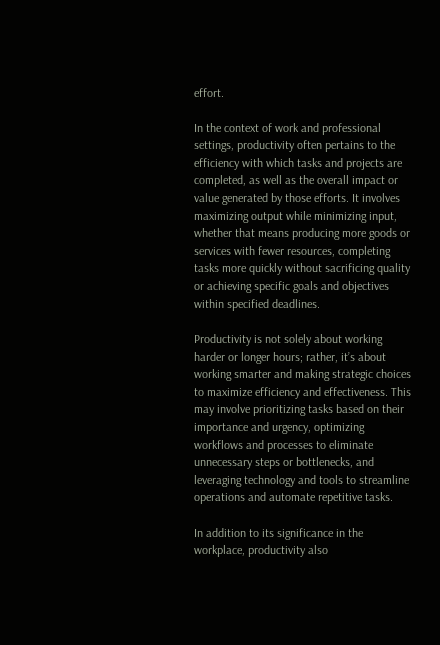effort.

In the context of work and professional settings, productivity often pertains to the efficiency with which tasks and projects are completed, as well as the overall impact or value generated by those efforts. It involves maximizing output while minimizing input, whether that means producing more goods or services with fewer resources, completing tasks more quickly without sacrificing quality or achieving specific goals and objectives within specified deadlines.

Productivity is not solely about working harder or longer hours; rather, it’s about working smarter and making strategic choices to maximize efficiency and effectiveness. This may involve prioritizing tasks based on their importance and urgency, optimizing workflows and processes to eliminate unnecessary steps or bottlenecks, and leveraging technology and tools to streamline operations and automate repetitive tasks.

In addition to its significance in the workplace, productivity also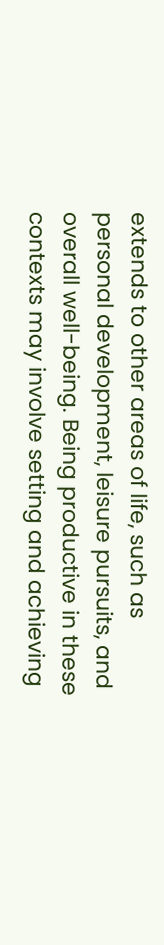extends to other areas of life, such as personal development, leisure pursuits, and overall well-being. Being productive in these contexts may involve setting and achieving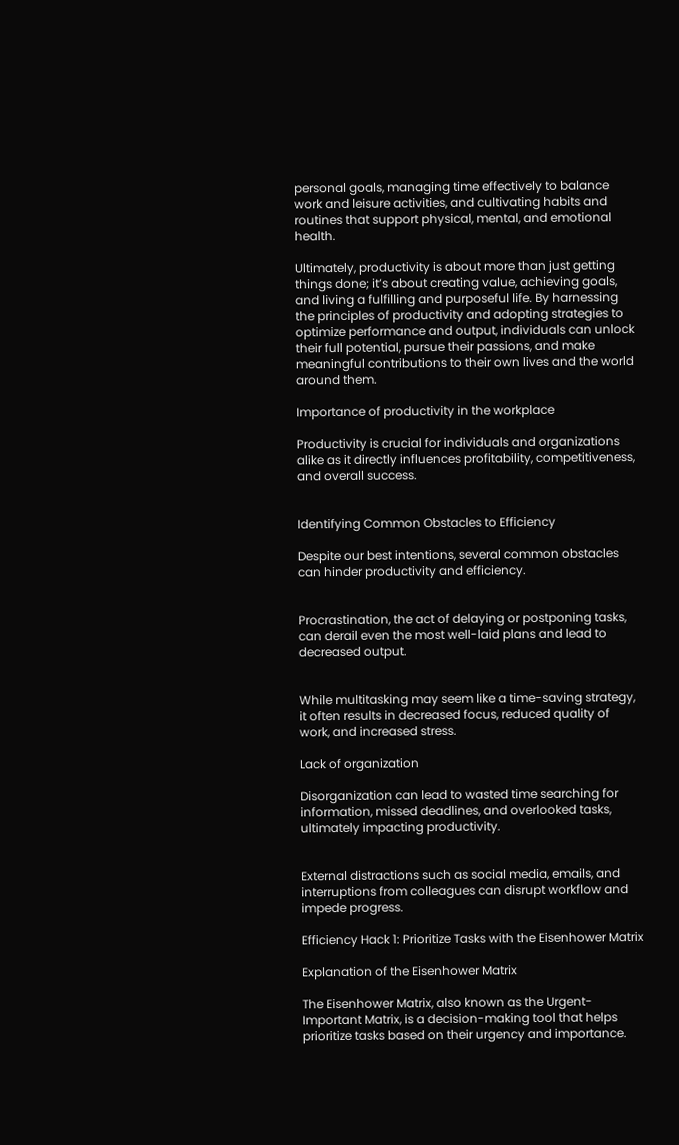personal goals, managing time effectively to balance work and leisure activities, and cultivating habits and routines that support physical, mental, and emotional health.

Ultimately, productivity is about more than just getting things done; it’s about creating value, achieving goals, and living a fulfilling and purposeful life. By harnessing the principles of productivity and adopting strategies to optimize performance and output, individuals can unlock their full potential, pursue their passions, and make meaningful contributions to their own lives and the world around them.

Importance of productivity in the workplace

Productivity is crucial for individuals and organizations alike as it directly influences profitability, competitiveness, and overall success.


Identifying Common Obstacles to Efficiency

Despite our best intentions, several common obstacles can hinder productivity and efficiency.


Procrastination, the act of delaying or postponing tasks, can derail even the most well-laid plans and lead to decreased output.


While multitasking may seem like a time-saving strategy, it often results in decreased focus, reduced quality of work, and increased stress.

Lack of organization

Disorganization can lead to wasted time searching for information, missed deadlines, and overlooked tasks, ultimately impacting productivity.


External distractions such as social media, emails, and interruptions from colleagues can disrupt workflow and impede progress.

Efficiency Hack 1: Prioritize Tasks with the Eisenhower Matrix

Explanation of the Eisenhower Matrix

The Eisenhower Matrix, also known as the Urgent-Important Matrix, is a decision-making tool that helps prioritize tasks based on their urgency and importance.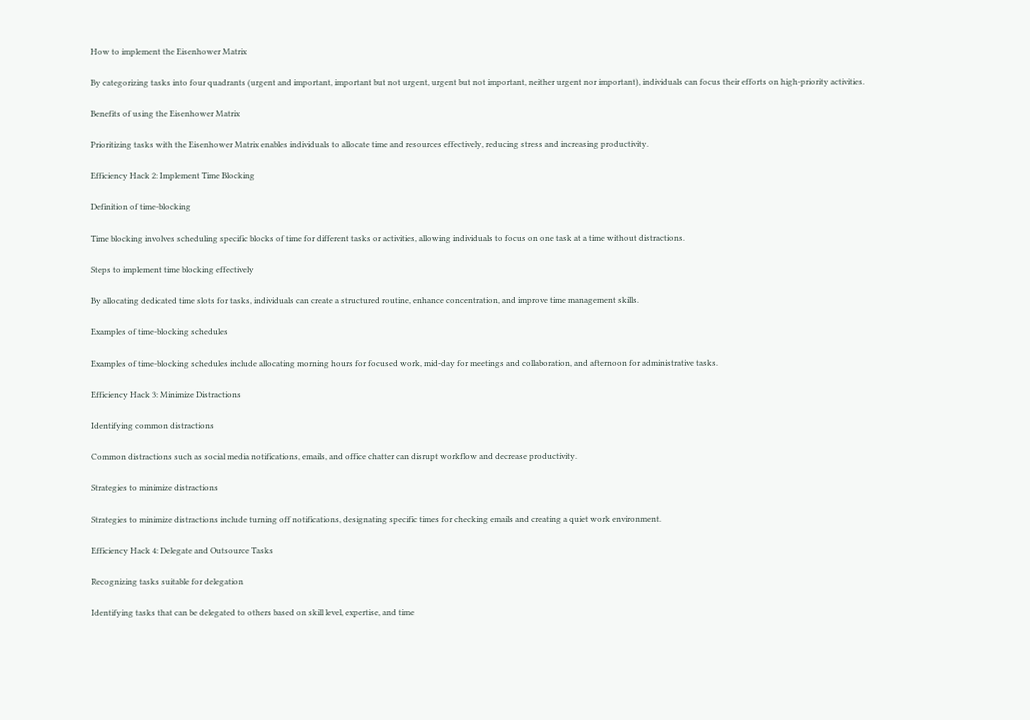How to implement the Eisenhower Matrix

By categorizing tasks into four quadrants (urgent and important, important but not urgent, urgent but not important, neither urgent nor important), individuals can focus their efforts on high-priority activities.

Benefits of using the Eisenhower Matrix

Prioritizing tasks with the Eisenhower Matrix enables individuals to allocate time and resources effectively, reducing stress and increasing productivity.

Efficiency Hack 2: Implement Time Blocking

Definition of time-blocking

Time blocking involves scheduling specific blocks of time for different tasks or activities, allowing individuals to focus on one task at a time without distractions.

Steps to implement time blocking effectively

By allocating dedicated time slots for tasks, individuals can create a structured routine, enhance concentration, and improve time management skills.

Examples of time-blocking schedules

Examples of time-blocking schedules include allocating morning hours for focused work, mid-day for meetings and collaboration, and afternoon for administrative tasks.

Efficiency Hack 3: Minimize Distractions

Identifying common distractions

Common distractions such as social media notifications, emails, and office chatter can disrupt workflow and decrease productivity.

Strategies to minimize distractions

Strategies to minimize distractions include turning off notifications, designating specific times for checking emails and creating a quiet work environment.

Efficiency Hack 4: Delegate and Outsource Tasks

Recognizing tasks suitable for delegation

Identifying tasks that can be delegated to others based on skill level, expertise, and time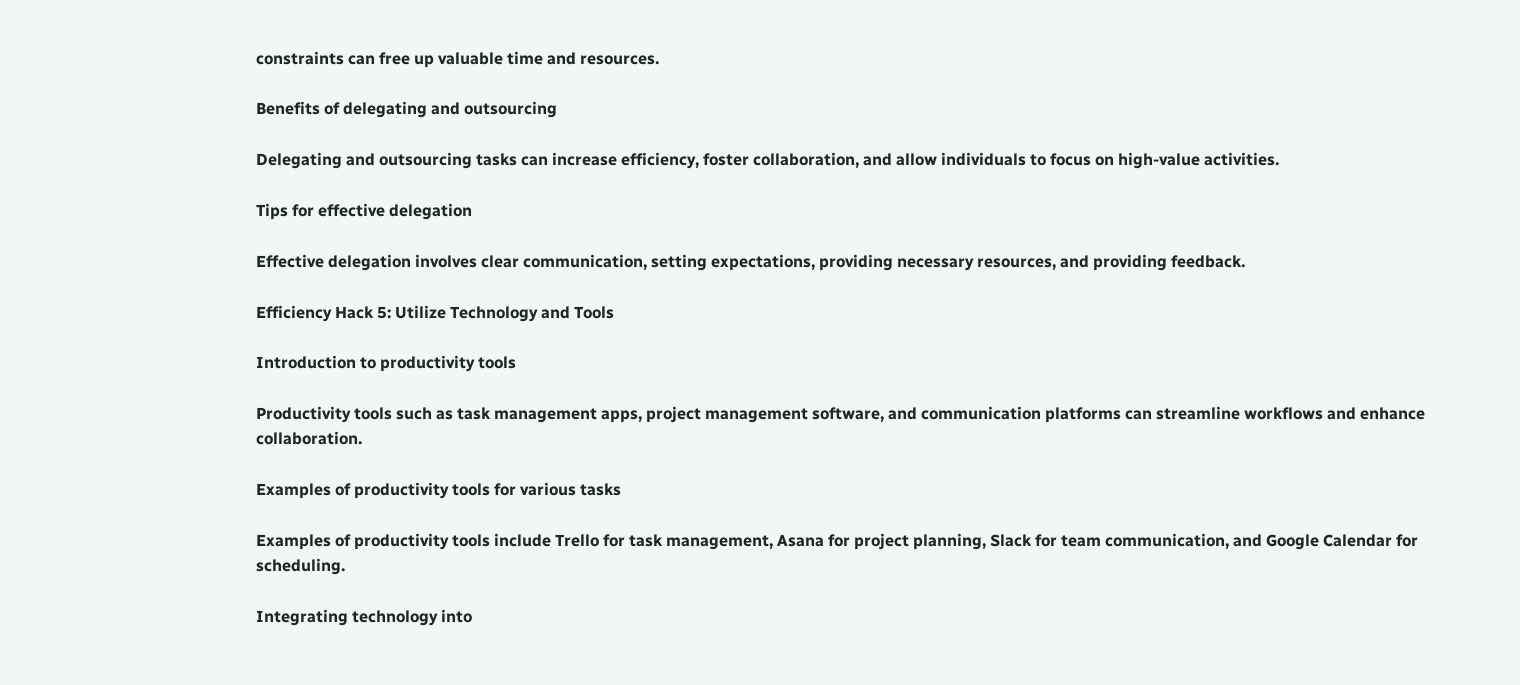constraints can free up valuable time and resources.

Benefits of delegating and outsourcing

Delegating and outsourcing tasks can increase efficiency, foster collaboration, and allow individuals to focus on high-value activities.

Tips for effective delegation

Effective delegation involves clear communication, setting expectations, providing necessary resources, and providing feedback.

Efficiency Hack 5: Utilize Technology and Tools

Introduction to productivity tools

Productivity tools such as task management apps, project management software, and communication platforms can streamline workflows and enhance collaboration.

Examples of productivity tools for various tasks

Examples of productivity tools include Trello for task management, Asana for project planning, Slack for team communication, and Google Calendar for scheduling.

Integrating technology into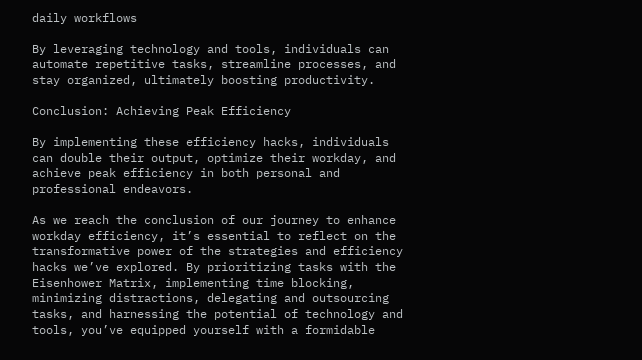daily workflows

By leveraging technology and tools, individuals can automate repetitive tasks, streamline processes, and stay organized, ultimately boosting productivity.

Conclusion: Achieving Peak Efficiency

By implementing these efficiency hacks, individuals can double their output, optimize their workday, and achieve peak efficiency in both personal and professional endeavors.

As we reach the conclusion of our journey to enhance workday efficiency, it’s essential to reflect on the transformative power of the strategies and efficiency hacks we’ve explored. By prioritizing tasks with the Eisenhower Matrix, implementing time blocking, minimizing distractions, delegating and outsourcing tasks, and harnessing the potential of technology and tools, you’ve equipped yourself with a formidable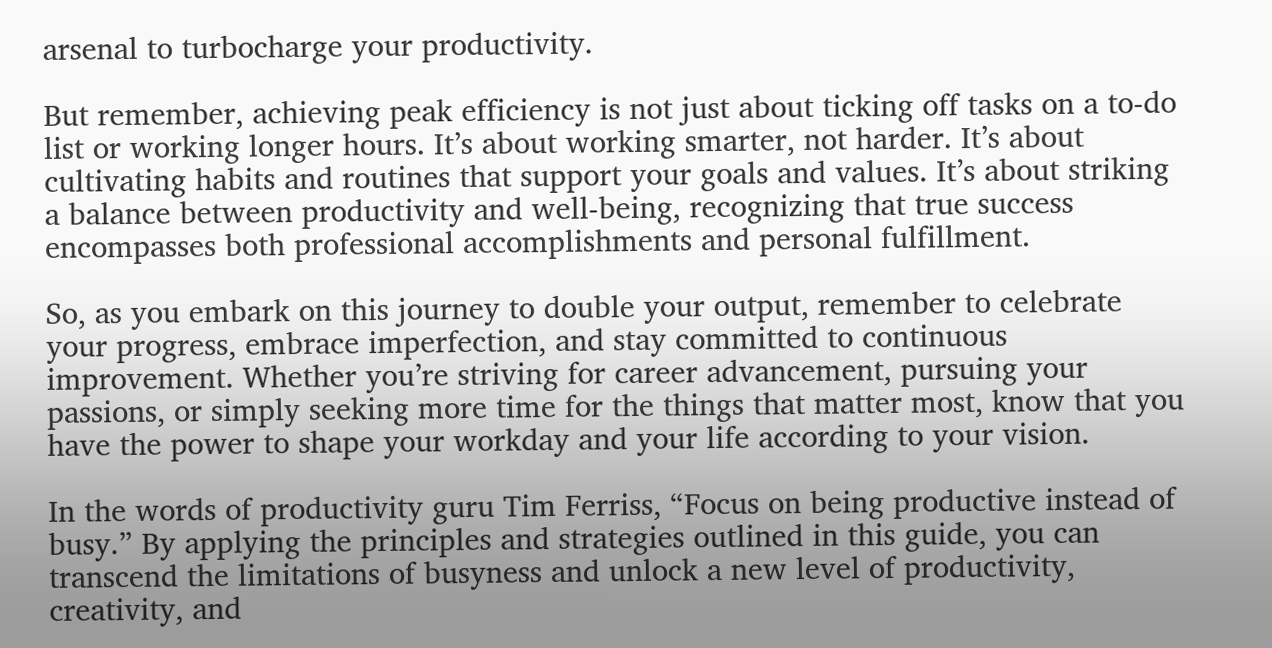arsenal to turbocharge your productivity.

But remember, achieving peak efficiency is not just about ticking off tasks on a to-do list or working longer hours. It’s about working smarter, not harder. It’s about cultivating habits and routines that support your goals and values. It’s about striking a balance between productivity and well-being, recognizing that true success encompasses both professional accomplishments and personal fulfillment.

So, as you embark on this journey to double your output, remember to celebrate your progress, embrace imperfection, and stay committed to continuous improvement. Whether you’re striving for career advancement, pursuing your passions, or simply seeking more time for the things that matter most, know that you have the power to shape your workday and your life according to your vision.

In the words of productivity guru Tim Ferriss, “Focus on being productive instead of busy.” By applying the principles and strategies outlined in this guide, you can transcend the limitations of busyness and unlock a new level of productivity, creativity, and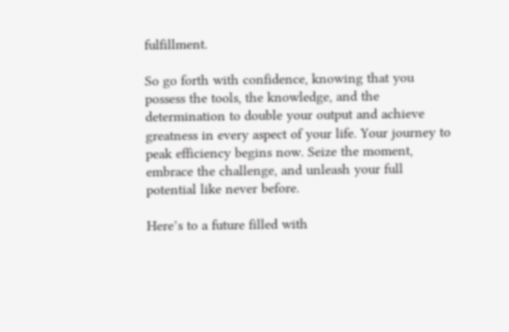fulfillment.

So go forth with confidence, knowing that you possess the tools, the knowledge, and the determination to double your output and achieve greatness in every aspect of your life. Your journey to peak efficiency begins now. Seize the moment, embrace the challenge, and unleash your full potential like never before.

Here’s to a future filled with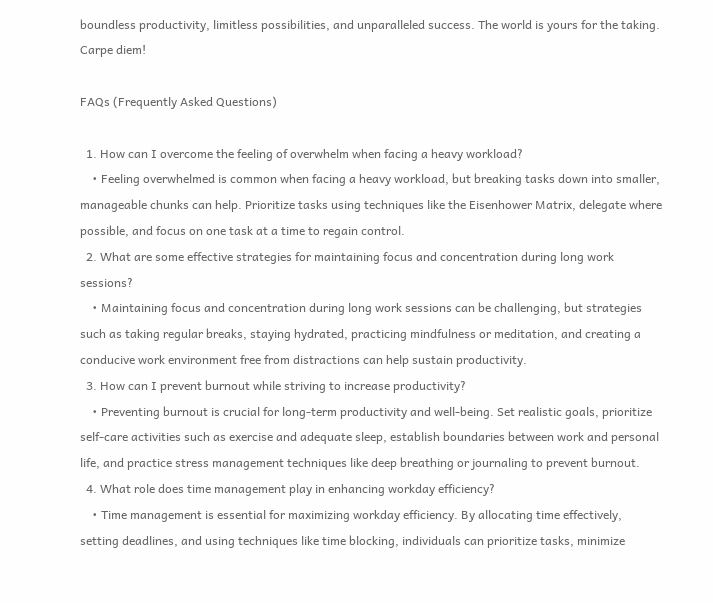boundless productivity, limitless possibilities, and unparalleled success. The world is yours for the taking. Carpe diem!

FAQs (Frequently Asked Questions)

  1. How can I overcome the feeling of overwhelm when facing a heavy workload?
    • Feeling overwhelmed is common when facing a heavy workload, but breaking tasks down into smaller, manageable chunks can help. Prioritize tasks using techniques like the Eisenhower Matrix, delegate where possible, and focus on one task at a time to regain control.
  2. What are some effective strategies for maintaining focus and concentration during long work sessions?
    • Maintaining focus and concentration during long work sessions can be challenging, but strategies such as taking regular breaks, staying hydrated, practicing mindfulness or meditation, and creating a conducive work environment free from distractions can help sustain productivity.
  3. How can I prevent burnout while striving to increase productivity?
    • Preventing burnout is crucial for long-term productivity and well-being. Set realistic goals, prioritize self-care activities such as exercise and adequate sleep, establish boundaries between work and personal life, and practice stress management techniques like deep breathing or journaling to prevent burnout.
  4. What role does time management play in enhancing workday efficiency?
    • Time management is essential for maximizing workday efficiency. By allocating time effectively, setting deadlines, and using techniques like time blocking, individuals can prioritize tasks, minimize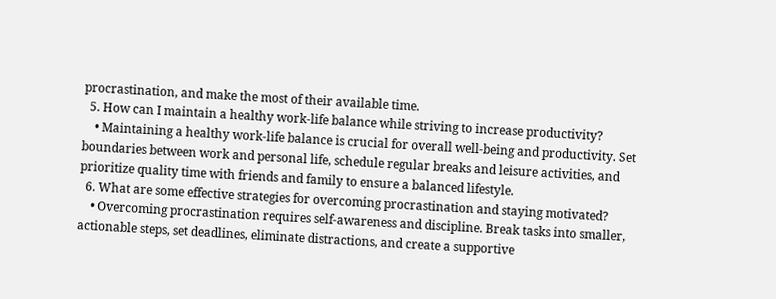procrastination, and make the most of their available time.
  5. How can I maintain a healthy work-life balance while striving to increase productivity?
    • Maintaining a healthy work-life balance is crucial for overall well-being and productivity. Set boundaries between work and personal life, schedule regular breaks and leisure activities, and prioritize quality time with friends and family to ensure a balanced lifestyle.
  6. What are some effective strategies for overcoming procrastination and staying motivated?
    • Overcoming procrastination requires self-awareness and discipline. Break tasks into smaller, actionable steps, set deadlines, eliminate distractions, and create a supportive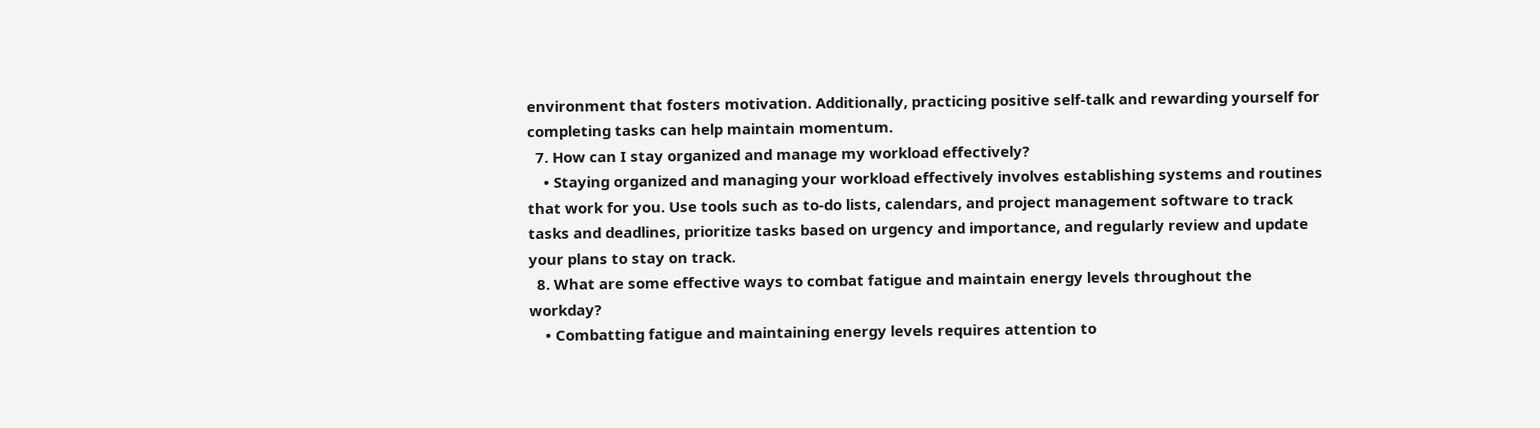environment that fosters motivation. Additionally, practicing positive self-talk and rewarding yourself for completing tasks can help maintain momentum.
  7. How can I stay organized and manage my workload effectively?
    • Staying organized and managing your workload effectively involves establishing systems and routines that work for you. Use tools such as to-do lists, calendars, and project management software to track tasks and deadlines, prioritize tasks based on urgency and importance, and regularly review and update your plans to stay on track.
  8. What are some effective ways to combat fatigue and maintain energy levels throughout the workday?
    • Combatting fatigue and maintaining energy levels requires attention to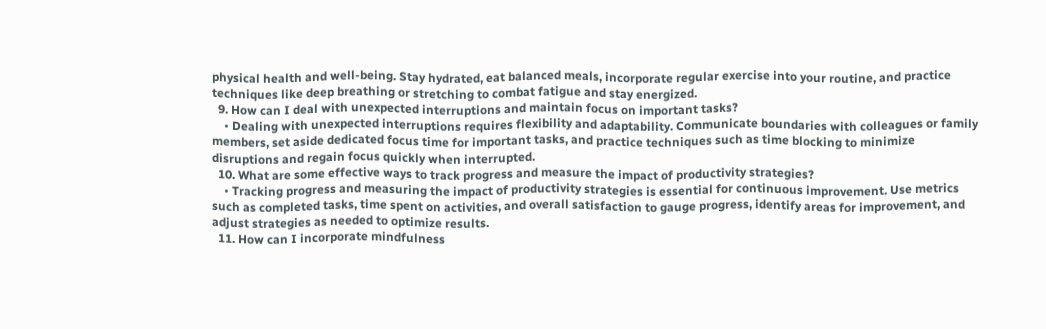physical health and well-being. Stay hydrated, eat balanced meals, incorporate regular exercise into your routine, and practice techniques like deep breathing or stretching to combat fatigue and stay energized.
  9. How can I deal with unexpected interruptions and maintain focus on important tasks?
    • Dealing with unexpected interruptions requires flexibility and adaptability. Communicate boundaries with colleagues or family members, set aside dedicated focus time for important tasks, and practice techniques such as time blocking to minimize disruptions and regain focus quickly when interrupted.
  10. What are some effective ways to track progress and measure the impact of productivity strategies?
    • Tracking progress and measuring the impact of productivity strategies is essential for continuous improvement. Use metrics such as completed tasks, time spent on activities, and overall satisfaction to gauge progress, identify areas for improvement, and adjust strategies as needed to optimize results.
  11. How can I incorporate mindfulness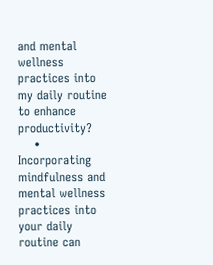and mental wellness practices into my daily routine to enhance productivity?
    • Incorporating mindfulness and mental wellness practices into your daily routine can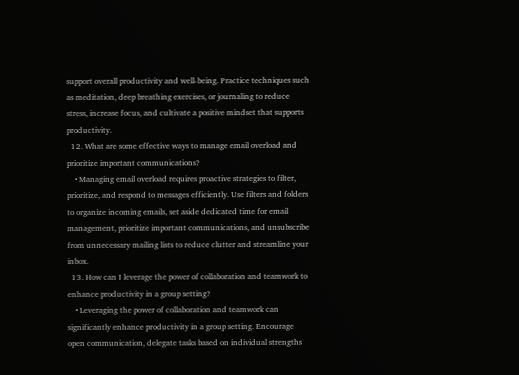support overall productivity and well-being. Practice techniques such as meditation, deep breathing exercises, or journaling to reduce stress, increase focus, and cultivate a positive mindset that supports productivity.
  12. What are some effective ways to manage email overload and prioritize important communications?
    • Managing email overload requires proactive strategies to filter, prioritize, and respond to messages efficiently. Use filters and folders to organize incoming emails, set aside dedicated time for email management, prioritize important communications, and unsubscribe from unnecessary mailing lists to reduce clutter and streamline your inbox.
  13. How can I leverage the power of collaboration and teamwork to enhance productivity in a group setting?
    • Leveraging the power of collaboration and teamwork can significantly enhance productivity in a group setting. Encourage open communication, delegate tasks based on individual strengths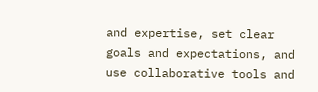and expertise, set clear goals and expectations, and use collaborative tools and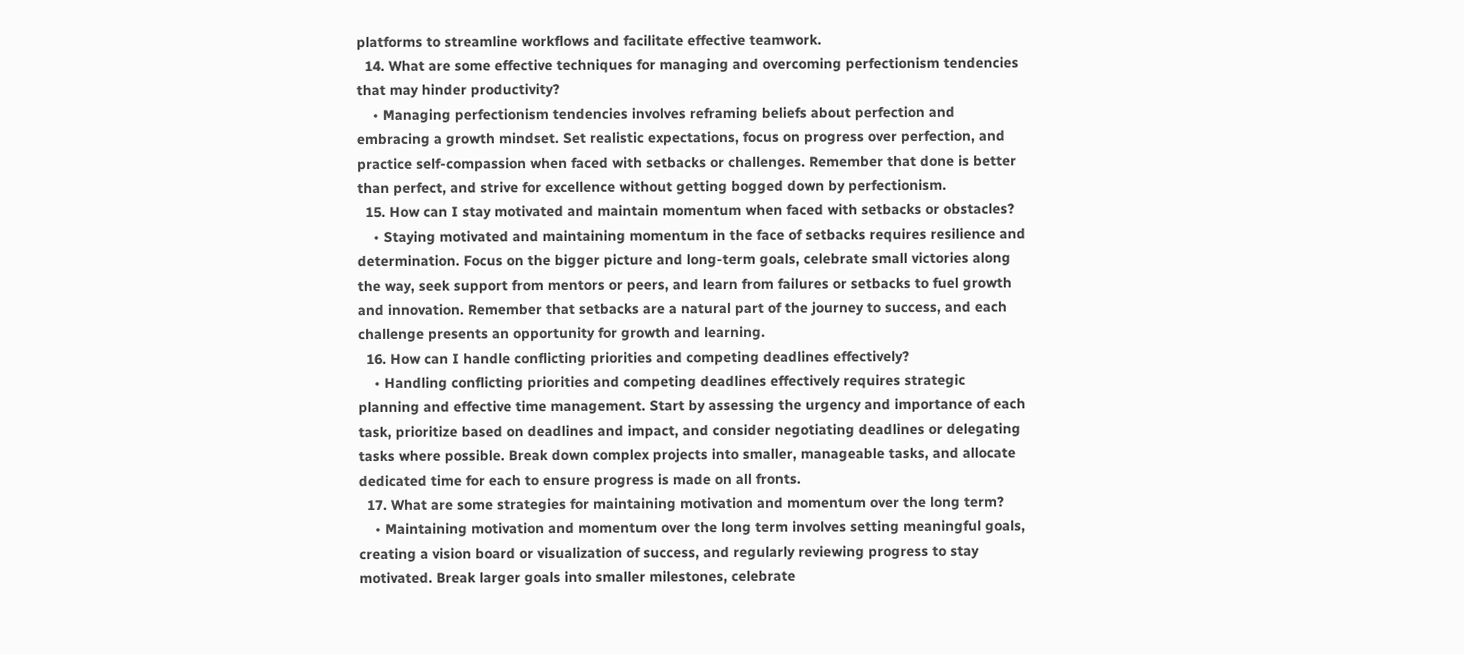platforms to streamline workflows and facilitate effective teamwork.
  14. What are some effective techniques for managing and overcoming perfectionism tendencies that may hinder productivity?
    • Managing perfectionism tendencies involves reframing beliefs about perfection and embracing a growth mindset. Set realistic expectations, focus on progress over perfection, and practice self-compassion when faced with setbacks or challenges. Remember that done is better than perfect, and strive for excellence without getting bogged down by perfectionism.
  15. How can I stay motivated and maintain momentum when faced with setbacks or obstacles?
    • Staying motivated and maintaining momentum in the face of setbacks requires resilience and determination. Focus on the bigger picture and long-term goals, celebrate small victories along the way, seek support from mentors or peers, and learn from failures or setbacks to fuel growth and innovation. Remember that setbacks are a natural part of the journey to success, and each challenge presents an opportunity for growth and learning.
  16. How can I handle conflicting priorities and competing deadlines effectively?
    • Handling conflicting priorities and competing deadlines effectively requires strategic planning and effective time management. Start by assessing the urgency and importance of each task, prioritize based on deadlines and impact, and consider negotiating deadlines or delegating tasks where possible. Break down complex projects into smaller, manageable tasks, and allocate dedicated time for each to ensure progress is made on all fronts.
  17. What are some strategies for maintaining motivation and momentum over the long term?
    • Maintaining motivation and momentum over the long term involves setting meaningful goals, creating a vision board or visualization of success, and regularly reviewing progress to stay motivated. Break larger goals into smaller milestones, celebrate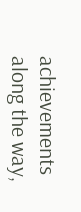achievements along the way,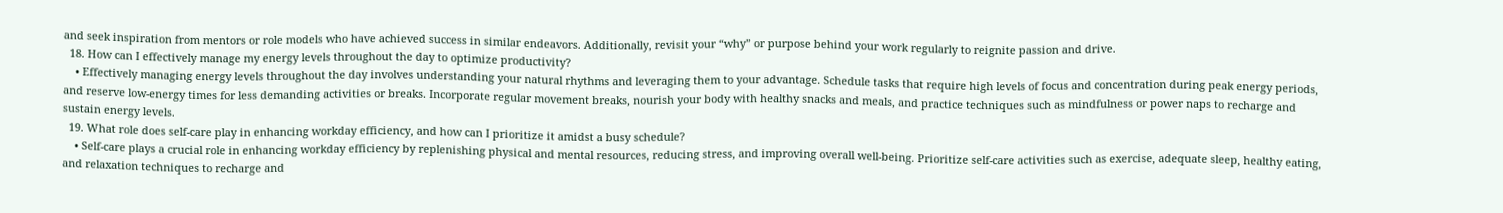and seek inspiration from mentors or role models who have achieved success in similar endeavors. Additionally, revisit your “why” or purpose behind your work regularly to reignite passion and drive.
  18. How can I effectively manage my energy levels throughout the day to optimize productivity?
    • Effectively managing energy levels throughout the day involves understanding your natural rhythms and leveraging them to your advantage. Schedule tasks that require high levels of focus and concentration during peak energy periods, and reserve low-energy times for less demanding activities or breaks. Incorporate regular movement breaks, nourish your body with healthy snacks and meals, and practice techniques such as mindfulness or power naps to recharge and sustain energy levels.
  19. What role does self-care play in enhancing workday efficiency, and how can I prioritize it amidst a busy schedule?
    • Self-care plays a crucial role in enhancing workday efficiency by replenishing physical and mental resources, reducing stress, and improving overall well-being. Prioritize self-care activities such as exercise, adequate sleep, healthy eating, and relaxation techniques to recharge and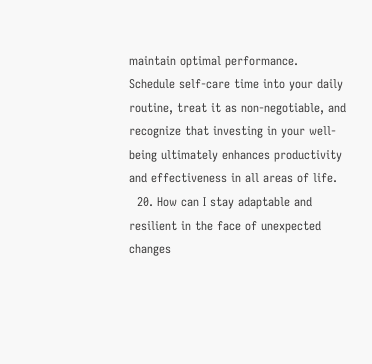maintain optimal performance. Schedule self-care time into your daily routine, treat it as non-negotiable, and recognize that investing in your well-being ultimately enhances productivity and effectiveness in all areas of life.
  20. How can I stay adaptable and resilient in the face of unexpected changes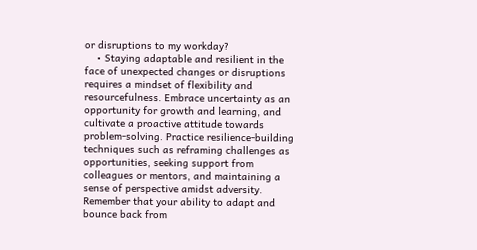or disruptions to my workday?
    • Staying adaptable and resilient in the face of unexpected changes or disruptions requires a mindset of flexibility and resourcefulness. Embrace uncertainty as an opportunity for growth and learning, and cultivate a proactive attitude towards problem-solving. Practice resilience-building techniques such as reframing challenges as opportunities, seeking support from colleagues or mentors, and maintaining a sense of perspective amidst adversity. Remember that your ability to adapt and bounce back from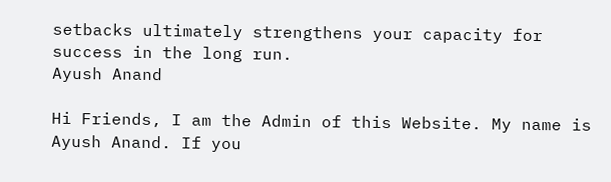setbacks ultimately strengthens your capacity for success in the long run.
Ayush Anand

Hi Friends, I am the Admin of this Website. My name is Ayush Anand. If you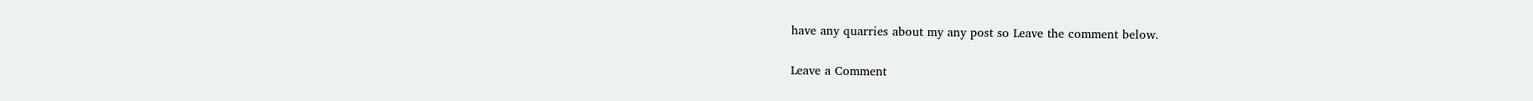have any quarries about my any post so Leave the comment below.

Leave a Comment